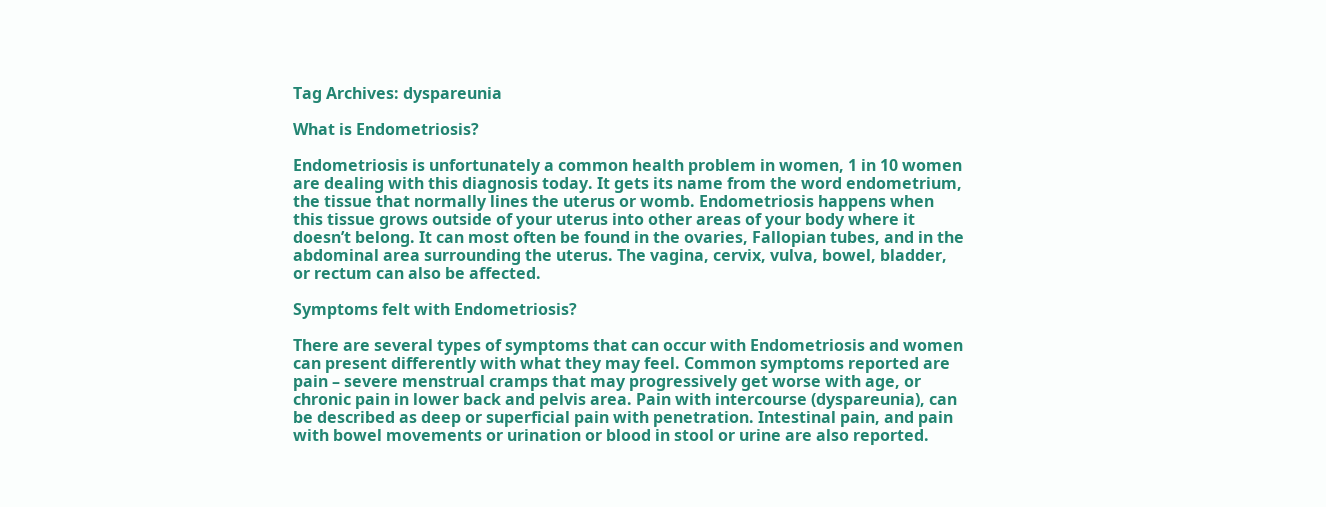Tag Archives: dyspareunia

What is Endometriosis?

Endometriosis is unfortunately a common health problem in women, 1 in 10 women are dealing with this diagnosis today. It gets its name from the word endometrium, the tissue that normally lines the uterus or womb. Endometriosis happens when this tissue grows outside of your uterus into other areas of your body where it doesn’t belong. It can most often be found in the ovaries, Fallopian tubes, and in the abdominal area surrounding the uterus. The vagina, cervix, vulva, bowel, bladder, or rectum can also be affected.

Symptoms felt with Endometriosis?

There are several types of symptoms that can occur with Endometriosis and women can present differently with what they may feel. Common symptoms reported are pain – severe menstrual cramps that may progressively get worse with age, or chronic pain in lower back and pelvis area. Pain with intercourse (dyspareunia), can be described as deep or superficial pain with penetration. Intestinal pain, and pain with bowel movements or urination or blood in stool or urine are also reported.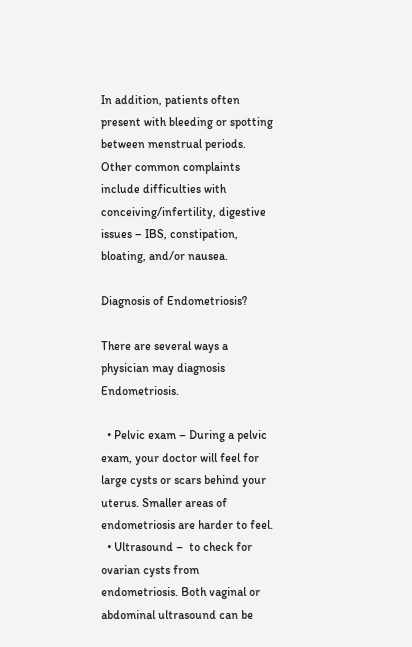In addition, patients often present with bleeding or spotting between menstrual periods. Other common complaints include difficulties with conceiving/infertility, digestive issues – IBS, constipation, bloating, and/or nausea.

Diagnosis of Endometriosis?

There are several ways a physician may diagnosis Endometriosis.

  • Pelvic exam – During a pelvic exam, your doctor will feel for large cysts or scars behind your uterus. Smaller areas of endometriosis are harder to feel.
  • Ultrasound –  to check for ovarian cysts from endometriosis. Both vaginal or abdominal ultrasound can be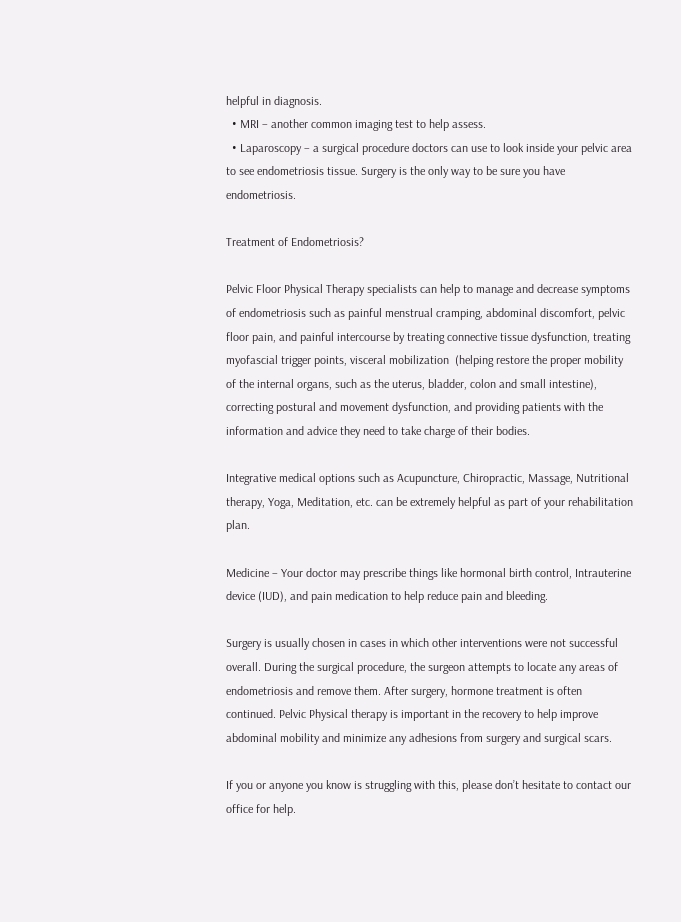helpful in diagnosis.
  • MRI – another common imaging test to help assess.
  • Laparoscopy – a surgical procedure doctors can use to look inside your pelvic area to see endometriosis tissue. Surgery is the only way to be sure you have endometriosis.

Treatment of Endometriosis?

Pelvic Floor Physical Therapy specialists can help to manage and decrease symptoms of endometriosis such as painful menstrual cramping, abdominal discomfort, pelvic floor pain, and painful intercourse by treating connective tissue dysfunction, treating myofascial trigger points, visceral mobilization  (helping restore the proper mobility of the internal organs, such as the uterus, bladder, colon and small intestine), correcting postural and movement dysfunction, and providing patients with the information and advice they need to take charge of their bodies.

Integrative medical options such as Acupuncture, Chiropractic, Massage, Nutritional therapy, Yoga, Meditation, etc. can be extremely helpful as part of your rehabilitation plan.

Medicine – Your doctor may prescribe things like hormonal birth control, Intrauterine device (IUD), and pain medication to help reduce pain and bleeding.

Surgery is usually chosen in cases in which other interventions were not successful overall. During the surgical procedure, the surgeon attempts to locate any areas of endometriosis and remove them. After surgery, hormone treatment is often continued. Pelvic Physical therapy is important in the recovery to help improve abdominal mobility and minimize any adhesions from surgery and surgical scars.

If you or anyone you know is struggling with this, please don’t hesitate to contact our office for help.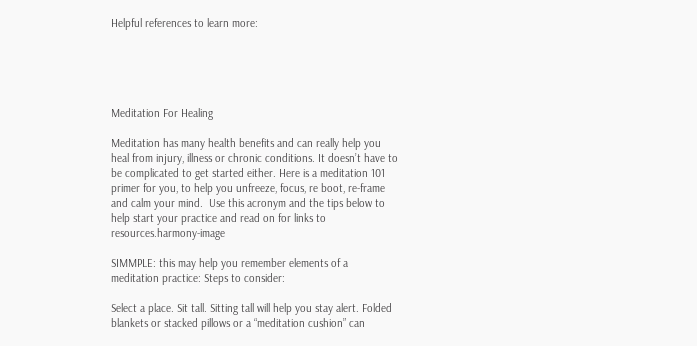Helpful references to learn more:





Meditation For Healing

Meditation has many health benefits and can really help you heal from injury, illness or chronic conditions. It doesn’t have to be complicated to get started either. Here is a meditation 101 primer for you, to help you unfreeze, focus, re boot, re-frame and calm your mind.  Use this acronym and the tips below to help start your practice and read on for links to resources.harmony-image

SIMMPLE: this may help you remember elements of a meditation practice: Steps to consider:

Select a place. Sit tall. Sitting tall will help you stay alert. Folded blankets or stacked pillows or a “meditation cushion” can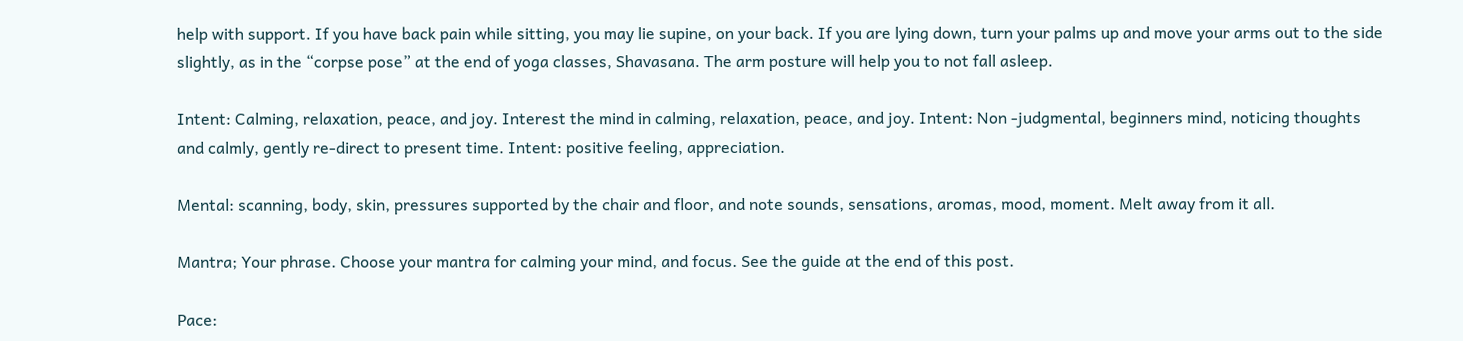help with support. If you have back pain while sitting, you may lie supine, on your back. If you are lying down, turn your palms up and move your arms out to the side slightly, as in the “corpse pose” at the end of yoga classes, Shavasana. The arm posture will help you to not fall asleep.

Intent: Calming, relaxation, peace, and joy. Interest the mind in calming, relaxation, peace, and joy. Intent: Non -judgmental, beginners mind, noticing thoughts and calmly, gently re-direct to present time. Intent: positive feeling, appreciation.

Mental: scanning, body, skin, pressures supported by the chair and floor, and note sounds, sensations, aromas, mood, moment. Melt away from it all.

Mantra; Your phrase. Choose your mantra for calming your mind, and focus. See the guide at the end of this post.

Pace: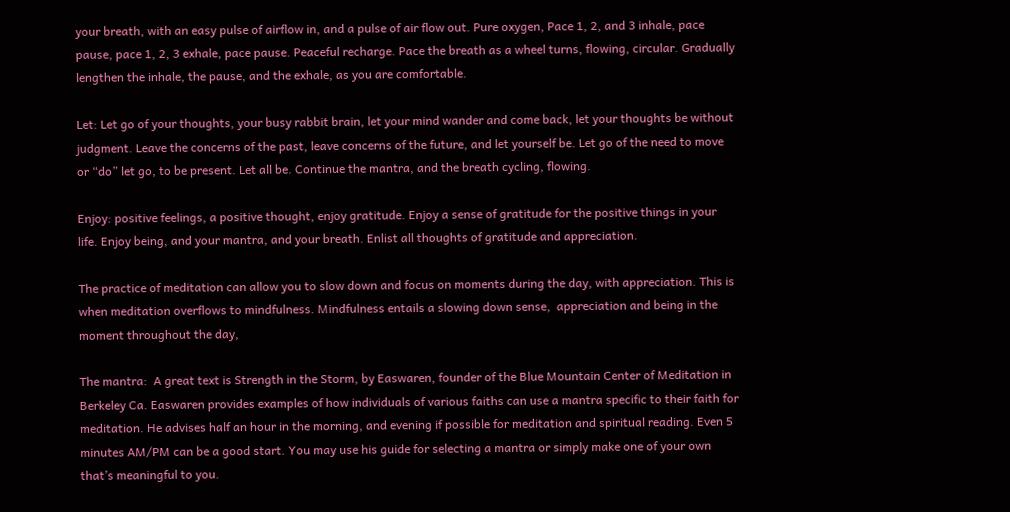your breath, with an easy pulse of airflow in, and a pulse of air flow out. Pure oxygen, Pace 1, 2, and 3 inhale, pace pause, pace 1, 2, 3 exhale, pace pause. Peaceful recharge. Pace the breath as a wheel turns, flowing, circular. Gradually lengthen the inhale, the pause, and the exhale, as you are comfortable.

Let: Let go of your thoughts, your busy rabbit brain, let your mind wander and come back, let your thoughts be without judgment. Leave the concerns of the past, leave concerns of the future, and let yourself be. Let go of the need to move or “do” let go, to be present. Let all be. Continue the mantra, and the breath cycling, flowing.

Enjoy: positive feelings, a positive thought, enjoy gratitude. Enjoy a sense of gratitude for the positive things in your life. Enjoy being, and your mantra, and your breath. Enlist all thoughts of gratitude and appreciation.

The practice of meditation can allow you to slow down and focus on moments during the day, with appreciation. This is when meditation overflows to mindfulness. Mindfulness entails a slowing down sense,  appreciation and being in the moment throughout the day,

The mantra:  A great text is Strength in the Storm, by Easwaren, founder of the Blue Mountain Center of Meditation in Berkeley Ca. Easwaren provides examples of how individuals of various faiths can use a mantra specific to their faith for meditation. He advises half an hour in the morning, and evening if possible for meditation and spiritual reading. Even 5 minutes AM/PM can be a good start. You may use his guide for selecting a mantra or simply make one of your own that’s meaningful to you.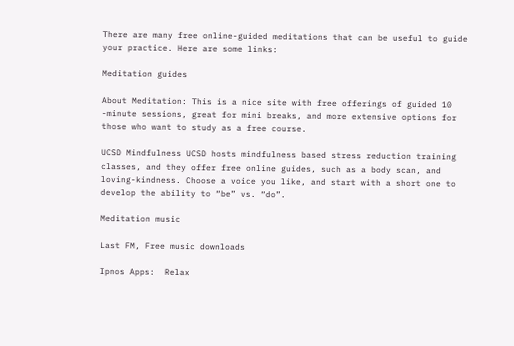There are many free online-guided meditations that can be useful to guide your practice. Here are some links:

Meditation guides

About Meditation: This is a nice site with free offerings of guided 10 -minute sessions, great for mini breaks, and more extensive options for those who want to study as a free course.

UCSD Mindfulness UCSD hosts mindfulness based stress reduction training classes, and they offer free online guides, such as a body scan, and loving-kindness. Choose a voice you like, and start with a short one to develop the ability to “be” vs. “do”.

Meditation music

Last FM, Free music downloads

Ipnos Apps:  Relax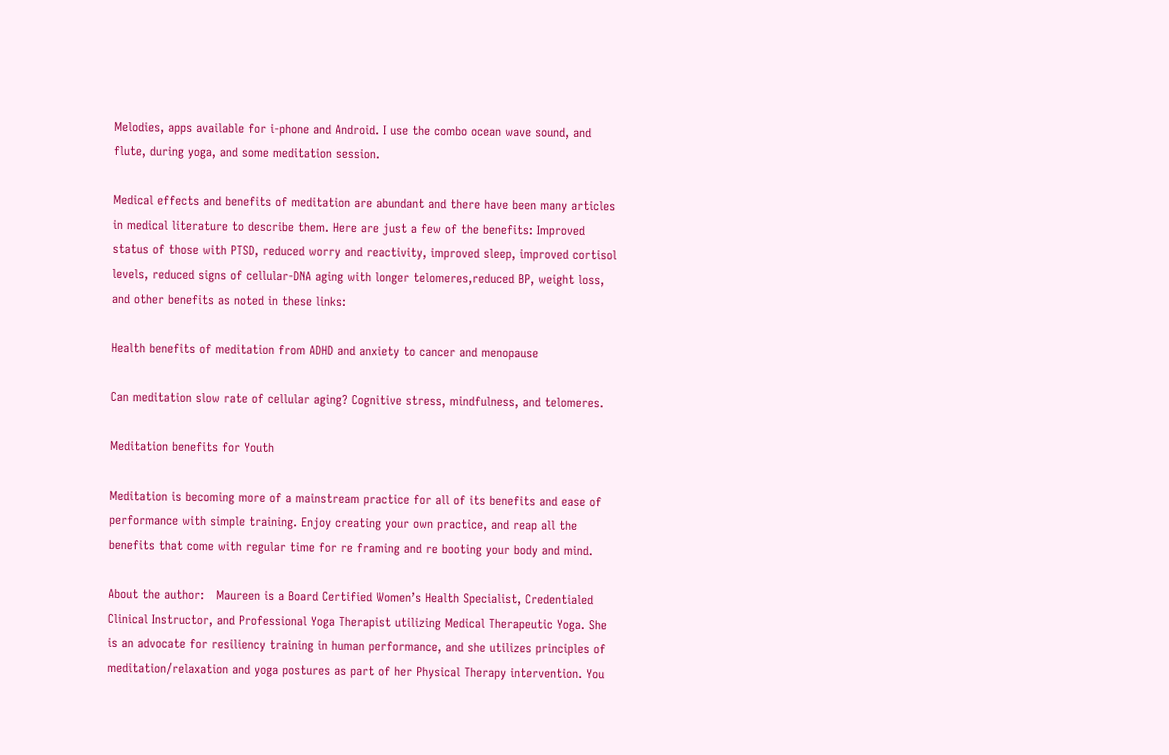Melodies, apps available for i-phone and Android. I use the combo ocean wave sound, and flute, during yoga, and some meditation session.

Medical effects and benefits of meditation are abundant and there have been many articles in medical literature to describe them. Here are just a few of the benefits: Improved status of those with PTSD, reduced worry and reactivity, improved sleep, improved cortisol levels, reduced signs of cellular-DNA aging with longer telomeres,reduced BP, weight loss, and other benefits as noted in these links:

Health benefits of meditation from ADHD and anxiety to cancer and menopause

Can meditation slow rate of cellular aging? Cognitive stress, mindfulness, and telomeres.

Meditation benefits for Youth

Meditation is becoming more of a mainstream practice for all of its benefits and ease of performance with simple training. Enjoy creating your own practice, and reap all the benefits that come with regular time for re framing and re booting your body and mind.

About the author:   Maureen is a Board Certified Women’s Health Specialist, Credentialed Clinical Instructor, and Professional Yoga Therapist utilizing Medical Therapeutic Yoga. She is an advocate for resiliency training in human performance, and she utilizes principles of meditation/relaxation and yoga postures as part of her Physical Therapy intervention. You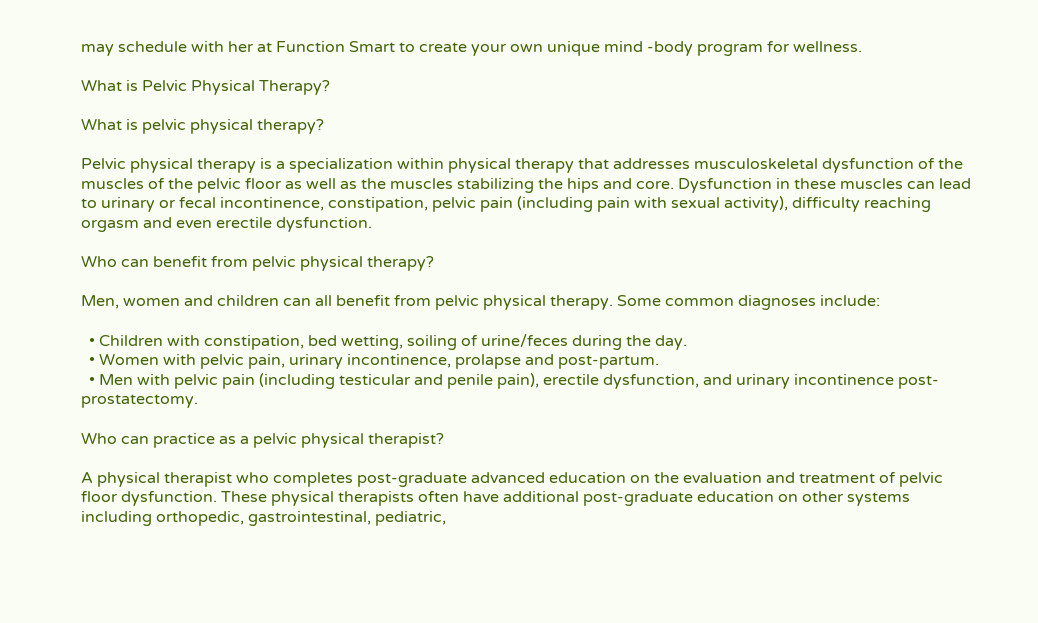may schedule with her at Function Smart to create your own unique mind -body program for wellness.

What is Pelvic Physical Therapy?

What is pelvic physical therapy?

Pelvic physical therapy is a specialization within physical therapy that addresses musculoskeletal dysfunction of the muscles of the pelvic floor as well as the muscles stabilizing the hips and core. Dysfunction in these muscles can lead to urinary or fecal incontinence, constipation, pelvic pain (including pain with sexual activity), difficulty reaching orgasm and even erectile dysfunction.

Who can benefit from pelvic physical therapy?

Men, women and children can all benefit from pelvic physical therapy. Some common diagnoses include:

  • Children with constipation, bed wetting, soiling of urine/feces during the day.
  • Women with pelvic pain, urinary incontinence, prolapse and post-partum.
  • Men with pelvic pain (including testicular and penile pain), erectile dysfunction, and urinary incontinence post-prostatectomy.

Who can practice as a pelvic physical therapist?

A physical therapist who completes post-graduate advanced education on the evaluation and treatment of pelvic floor dysfunction. These physical therapists often have additional post-graduate education on other systems including orthopedic, gastrointestinal, pediatric,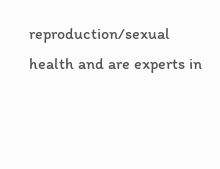reproduction/sexual health and are experts in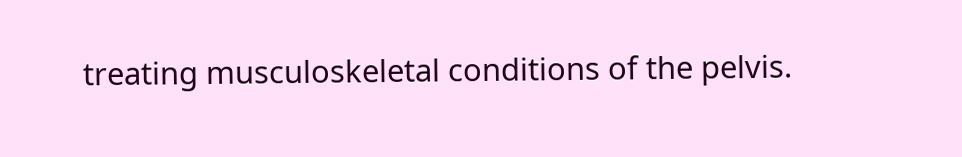treating musculoskeletal conditions of the pelvis.